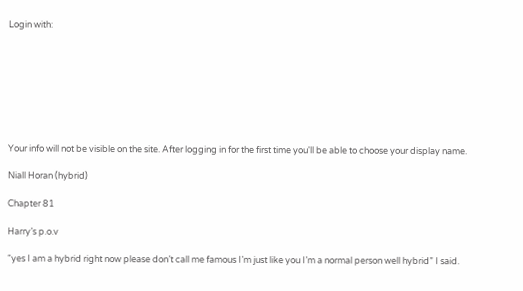Login with:








Your info will not be visible on the site. After logging in for the first time you'll be able to choose your display name.

Niall Horan (hybrid)

Chapter 81

Harry’s p.o.v

“yes I am a hybrid right now please don’t call me famous I’m just like you I’m a normal person well hybrid” I said.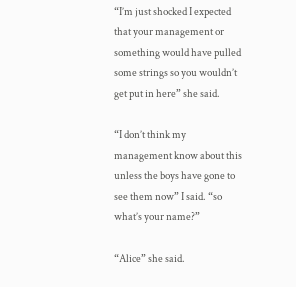“I’m just shocked I expected that your management or something would have pulled some strings so you wouldn’t get put in here” she said.

“I don’t think my management know about this unless the boys have gone to see them now” I said. “so what’s your name?”

“Alice” she said.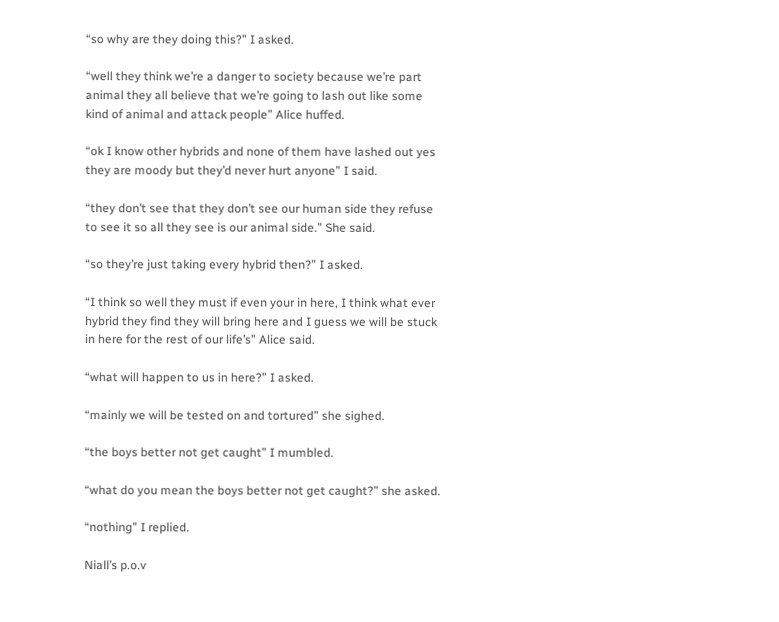“so why are they doing this?” I asked.

“well they think we’re a danger to society because we’re part animal they all believe that we’re going to lash out like some kind of animal and attack people” Alice huffed.

“ok I know other hybrids and none of them have lashed out yes they are moody but they’d never hurt anyone” I said.

“they don’t see that they don’t see our human side they refuse to see it so all they see is our animal side.” She said.

“so they’re just taking every hybrid then?” I asked.

“I think so well they must if even your in here, I think what ever hybrid they find they will bring here and I guess we will be stuck in here for the rest of our life’s” Alice said.

“what will happen to us in here?” I asked.

“mainly we will be tested on and tortured” she sighed.

“the boys better not get caught” I mumbled.

“what do you mean the boys better not get caught?” she asked.

“nothing” I replied.

Niall’s p.o.v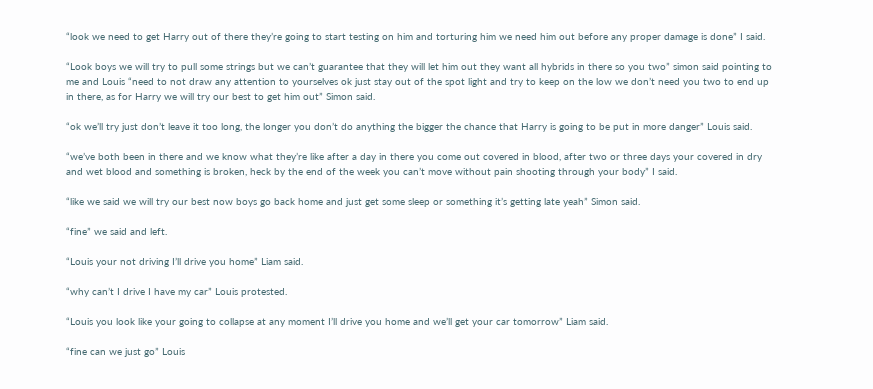“look we need to get Harry out of there they’re going to start testing on him and torturing him we need him out before any proper damage is done” I said.

“Look boys we will try to pull some strings but we can’t guarantee that they will let him out they want all hybrids in there so you two” simon said pointing to me and Louis “need to not draw any attention to yourselves ok just stay out of the spot light and try to keep on the low we don’t need you two to end up in there, as for Harry we will try our best to get him out” Simon said.

“ok we’ll try just don’t leave it too long, the longer you don’t do anything the bigger the chance that Harry is going to be put in more danger” Louis said.

“we’ve both been in there and we know what they’re like after a day in there you come out covered in blood, after two or three days your covered in dry and wet blood and something is broken, heck by the end of the week you can’t move without pain shooting through your body” I said.

“like we said we will try our best now boys go back home and just get some sleep or something it’s getting late yeah” Simon said.

“fine” we said and left.

“Louis your not driving I’ll drive you home” Liam said.

“why can’t I drive I have my car” Louis protested.

“Louis you look like your going to collapse at any moment I’ll drive you home and we’ll get your car tomorrow” Liam said.

“fine can we just go” Louis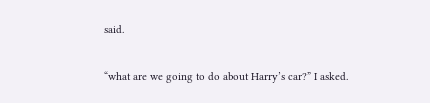said.

“what are we going to do about Harry’s car?” I asked.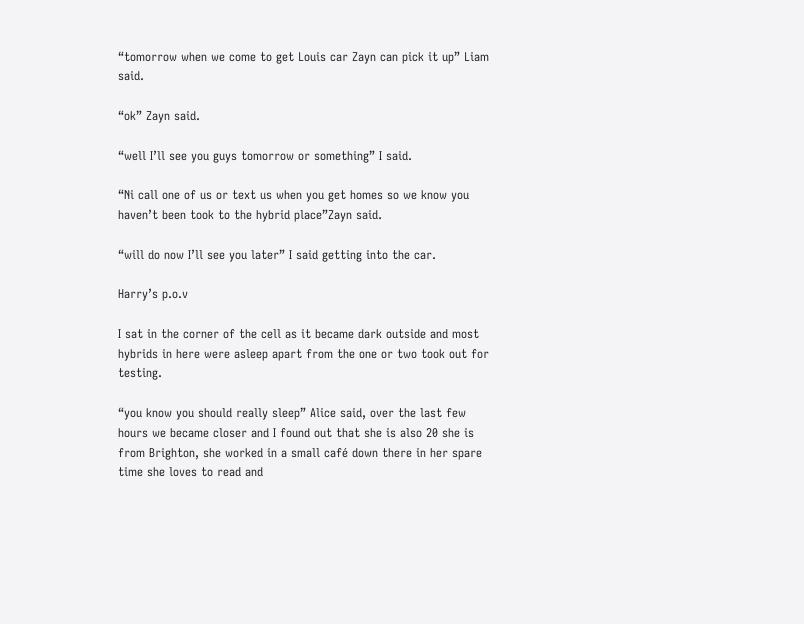“tomorrow when we come to get Louis car Zayn can pick it up” Liam said.

“ok” Zayn said.

“well I’ll see you guys tomorrow or something” I said.

“Ni call one of us or text us when you get homes so we know you haven’t been took to the hybrid place”Zayn said.

“will do now I’ll see you later” I said getting into the car.

Harry’s p.o.v

I sat in the corner of the cell as it became dark outside and most hybrids in here were asleep apart from the one or two took out for testing.

“you know you should really sleep” Alice said, over the last few hours we became closer and I found out that she is also 20 she is from Brighton, she worked in a small café down there in her spare time she loves to read and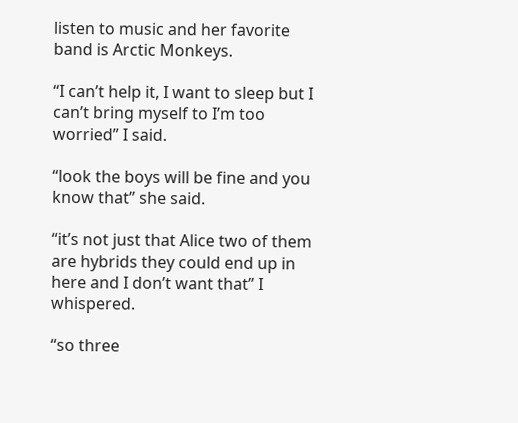listen to music and her favorite band is Arctic Monkeys.

“I can’t help it, I want to sleep but I can’t bring myself to I’m too worried” I said.

“look the boys will be fine and you know that” she said.

“it’s not just that Alice two of them are hybrids they could end up in here and I don’t want that” I whispered.

“so three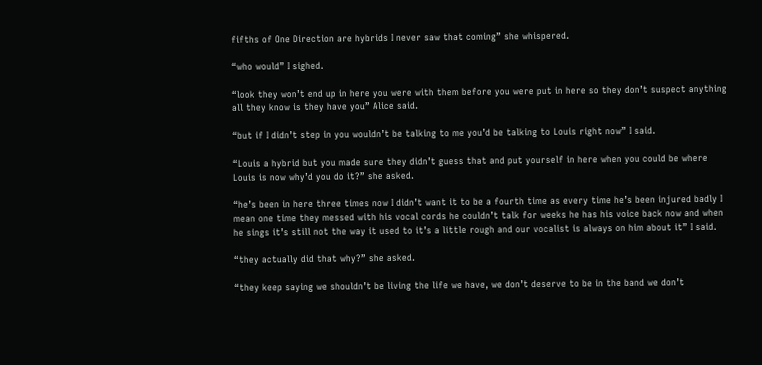fifths of One Direction are hybrids I never saw that coming” she whispered.

“who would” I sighed.

“look they won’t end up in here you were with them before you were put in here so they don’t suspect anything all they know is they have you” Alice said.

“but if I didn’t step in you wouldn’t be talking to me you’d be talking to Louis right now” I said.

“Louis a hybrid but you made sure they didn’t guess that and put yourself in here when you could be where Louis is now why’d you do it?” she asked.

“he’s been in here three times now I didn’t want it to be a fourth time as every time he’s been injured badly I mean one time they messed with his vocal cords he couldn’t talk for weeks he has his voice back now and when he sings it’s still not the way it used to it’s a little rough and our vocalist is always on him about it” I said.

“they actually did that why?” she asked.

“they keep saying we shouldn’t be living the life we have, we don’t deserve to be in the band we don’t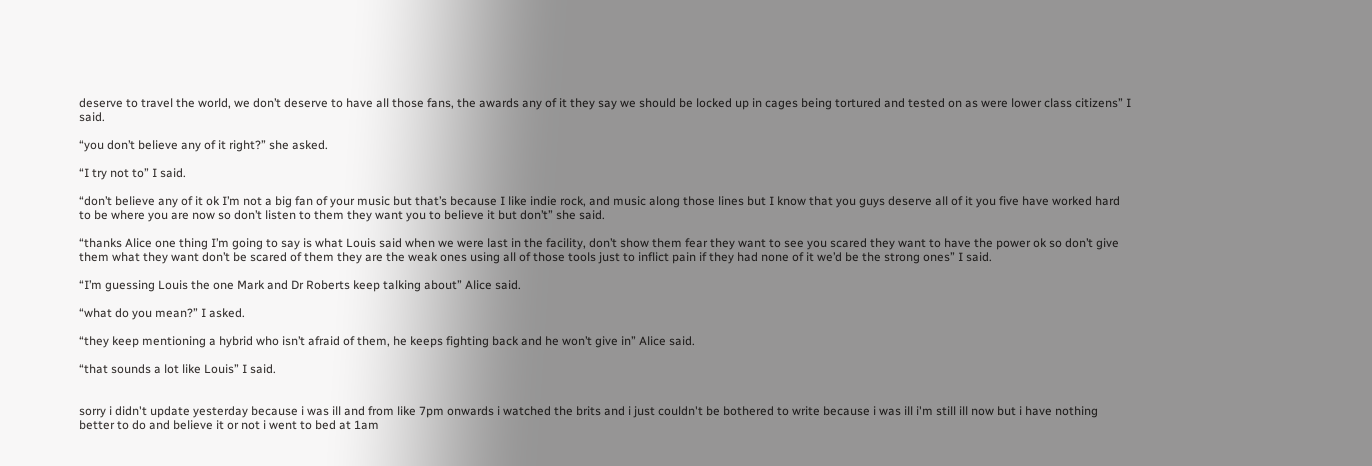deserve to travel the world, we don’t deserve to have all those fans, the awards any of it they say we should be locked up in cages being tortured and tested on as were lower class citizens” I said.

“you don’t believe any of it right?” she asked.

“I try not to” I said.

“don’t believe any of it ok I’m not a big fan of your music but that’s because I like indie rock, and music along those lines but I know that you guys deserve all of it you five have worked hard to be where you are now so don’t listen to them they want you to believe it but don’t” she said.

“thanks Alice one thing I’m going to say is what Louis said when we were last in the facility, don’t show them fear they want to see you scared they want to have the power ok so don’t give them what they want don’t be scared of them they are the weak ones using all of those tools just to inflict pain if they had none of it we’d be the strong ones” I said.

“I’m guessing Louis the one Mark and Dr Roberts keep talking about” Alice said.

“what do you mean?” I asked.

“they keep mentioning a hybrid who isn’t afraid of them, he keeps fighting back and he won’t give in” Alice said.

“that sounds a lot like Louis” I said.


sorry i didn't update yesterday because i was ill and from like 7pm onwards i watched the brits and i just couldn't be bothered to write because i was ill i'm still ill now but i have nothing better to do and believe it or not i went to bed at 1am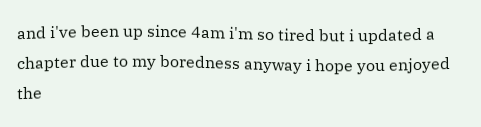and i've been up since 4am i'm so tired but i updated a chapter due to my boredness anyway i hope you enjoyed the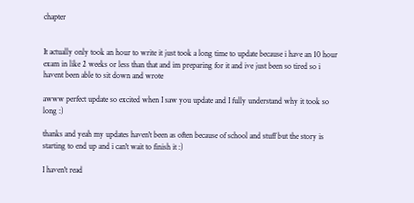chapter


It actually only took an hour to write it just took a long time to update because i have an 10 hour exam in like 2 weeks or less than that and im preparing for it and ive just been so tired so i havent been able to sit down and wrote

awww perfect update so excited when I saw you update and I fully understand why it took so long :)

thanks and yeah my updates haven't been as often because of school and stuff but the story is starting to end up and i can't wait to finish it :)

I haven't read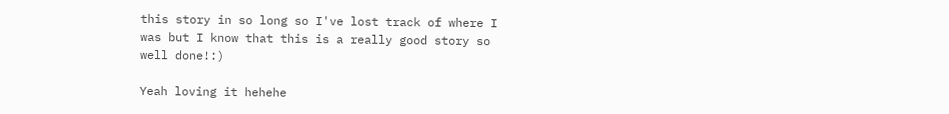this story in so long so I've lost track of where I was but I know that this is a really good story so well done!:)

Yeah loving it hehehe